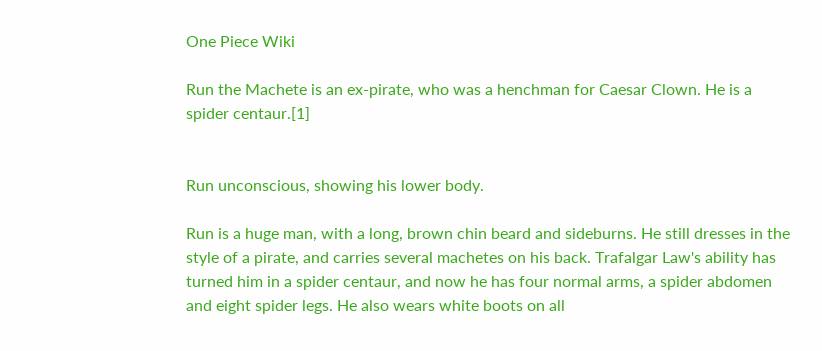One Piece Wiki

Run the Machete is an ex-pirate, who was a henchman for Caesar Clown. He is a spider centaur.[1]


Run unconscious, showing his lower body.

Run is a huge man, with a long, brown chin beard and sideburns. He still dresses in the style of a pirate, and carries several machetes on his back. Trafalgar Law's ability has turned him in a spider centaur, and now he has four normal arms, a spider abdomen and eight spider legs. He also wears white boots on all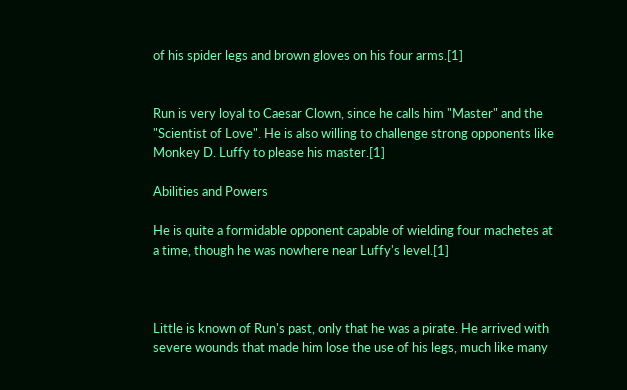of his spider legs and brown gloves on his four arms.[1]


Run is very loyal to Caesar Clown, since he calls him "Master" and the "Scientist of Love". He is also willing to challenge strong opponents like Monkey D. Luffy to please his master.[1]

Abilities and Powers

He is quite a formidable opponent capable of wielding four machetes at a time, though he was nowhere near Luffy's level.[1]



Little is known of Run's past, only that he was a pirate. He arrived with severe wounds that made him lose the use of his legs, much like many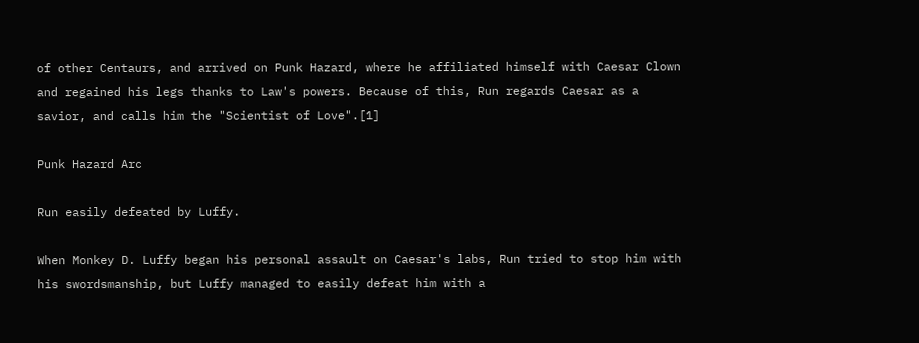of other Centaurs, and arrived on Punk Hazard, where he affiliated himself with Caesar Clown and regained his legs thanks to Law's powers. Because of this, Run regards Caesar as a savior, and calls him the "Scientist of Love".[1]

Punk Hazard Arc

Run easily defeated by Luffy.

When Monkey D. Luffy began his personal assault on Caesar's labs, Run tried to stop him with his swordsmanship, but Luffy managed to easily defeat him with a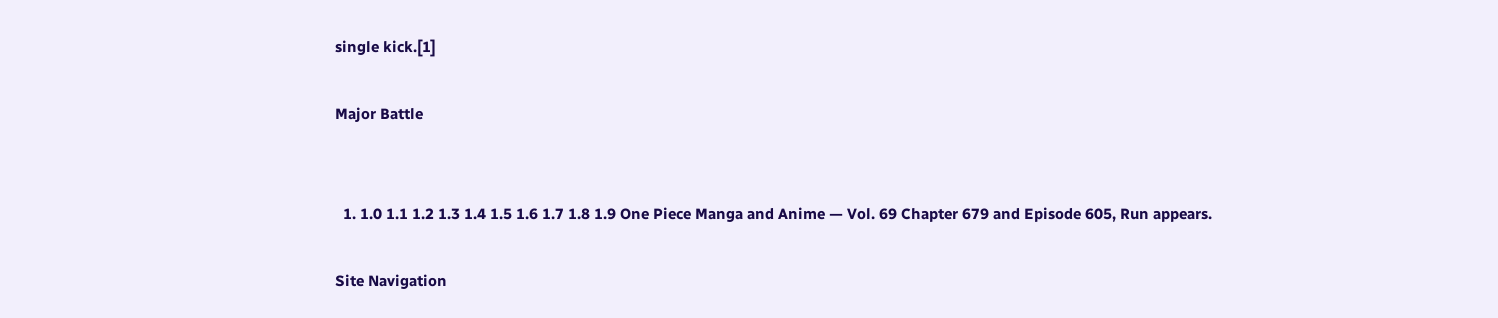single kick.[1]

Major Battle


  1. 1.0 1.1 1.2 1.3 1.4 1.5 1.6 1.7 1.8 1.9 One Piece Manga and Anime — Vol. 69 Chapter 679 and Episode 605, Run appears.

Site Navigation